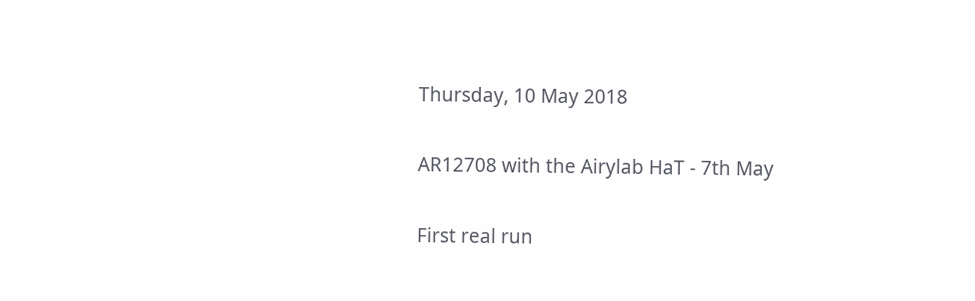Thursday, 10 May 2018

AR12708 with the Airylab HaT - 7th May

First real run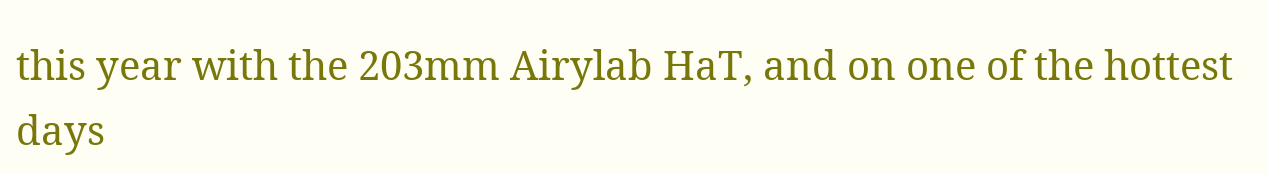this year with the 203mm Airylab HaT, and on one of the hottest days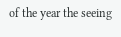of the year the seeing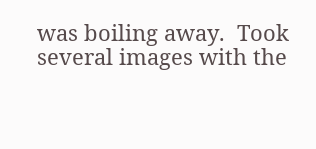was boiling away.  Took several images with the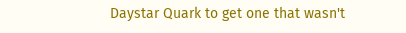Daystar Quark to get one that wasn't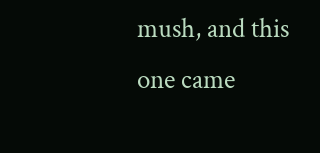mush, and this one came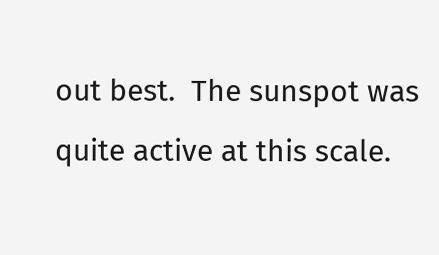out best.  The sunspot was quite active at this scale.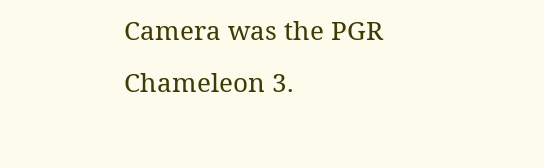Camera was the PGR Chameleon 3.